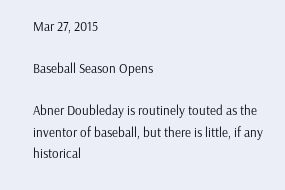Mar 27, 2015

Baseball Season Opens

Abner Doubleday is routinely touted as the inventor of baseball, but there is little, if any historical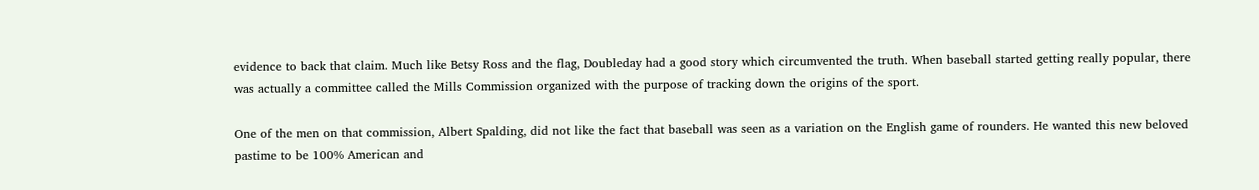evidence to back that claim. Much like Betsy Ross and the flag, Doubleday had a good story which circumvented the truth. When baseball started getting really popular, there was actually a committee called the Mills Commission organized with the purpose of tracking down the origins of the sport.

One of the men on that commission, Albert Spalding, did not like the fact that baseball was seen as a variation on the English game of rounders. He wanted this new beloved pastime to be 100% American and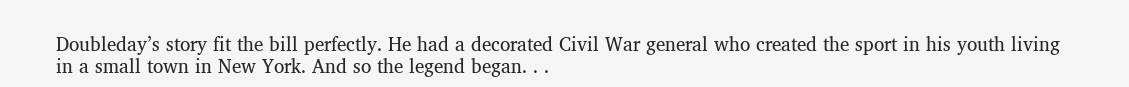Doubleday’s story fit the bill perfectly. He had a decorated Civil War general who created the sport in his youth living in a small town in New York. And so the legend began. . .